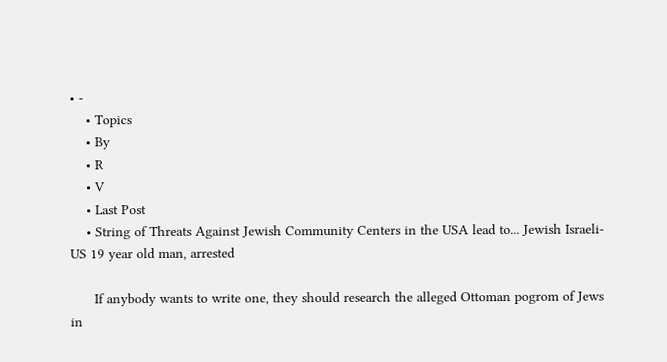• -
    • Topics
    • By
    • R
    • V
    • Last Post
    • String of Threats Against Jewish Community Centers in the USA lead to... Jewish Israeli-US 19 year old man, arrested

      If anybody wants to write one, they should research the alleged Ottoman pogrom of Jews in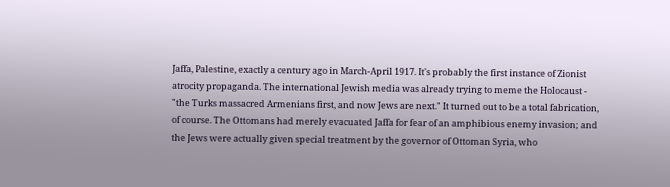Jaffa, Palestine, exactly a century ago in March-April 1917. It's probably the first instance of Zionist atrocity propaganda. The international Jewish media was already trying to meme the Holocaust - "the Turks massacred Armenians first, and now Jews are next." It turned out to be a total fabrication, of course. The Ottomans had merely evacuated Jaffa for fear of an amphibious enemy invasion; and the Jews were actually given special treatment by the governor of Ottoman Syria, who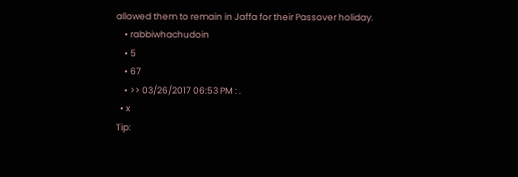allowed them to remain in Jaffa for their Passover holiday.
    • rabbiwhachudoin
    • 5
    • 67
    • >> 03/26/2017 06:53 PM : .
  • x
Tip: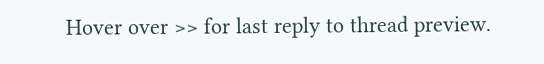Hover over >> for last reply to thread preview.